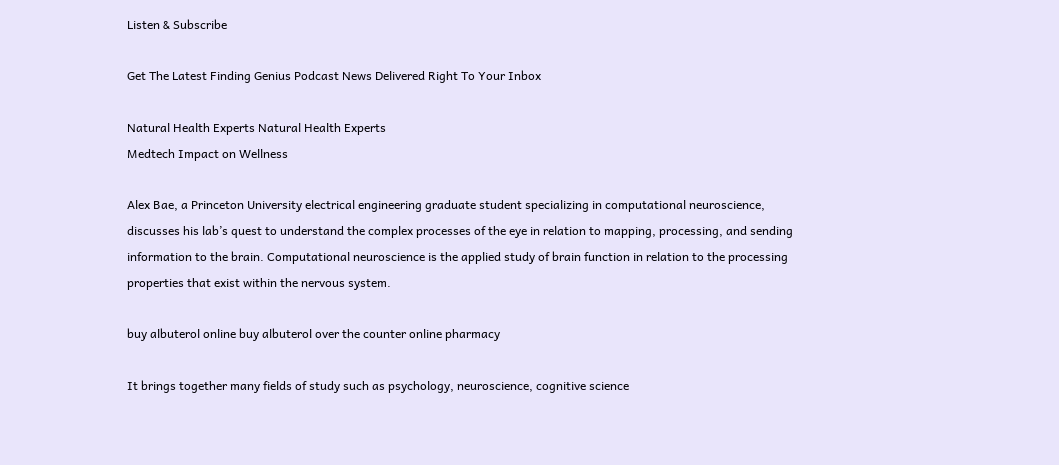Listen & Subscribe

Get The Latest Finding Genius Podcast News Delivered Right To Your Inbox

Natural Health Experts Natural Health Experts
Medtech Impact on Wellness

Alex Bae, a Princeton University electrical engineering graduate student specializing in computational neuroscience, discusses his lab’s quest to understand the complex processes of the eye in relation to mapping, processing, and sending information to the brain. Computational neuroscience is the applied study of brain function in relation to the processing properties that exist within the nervous system.

buy albuterol online buy albuterol over the counter online pharmacy

It brings together many fields of study such as psychology, neuroscience, cognitive science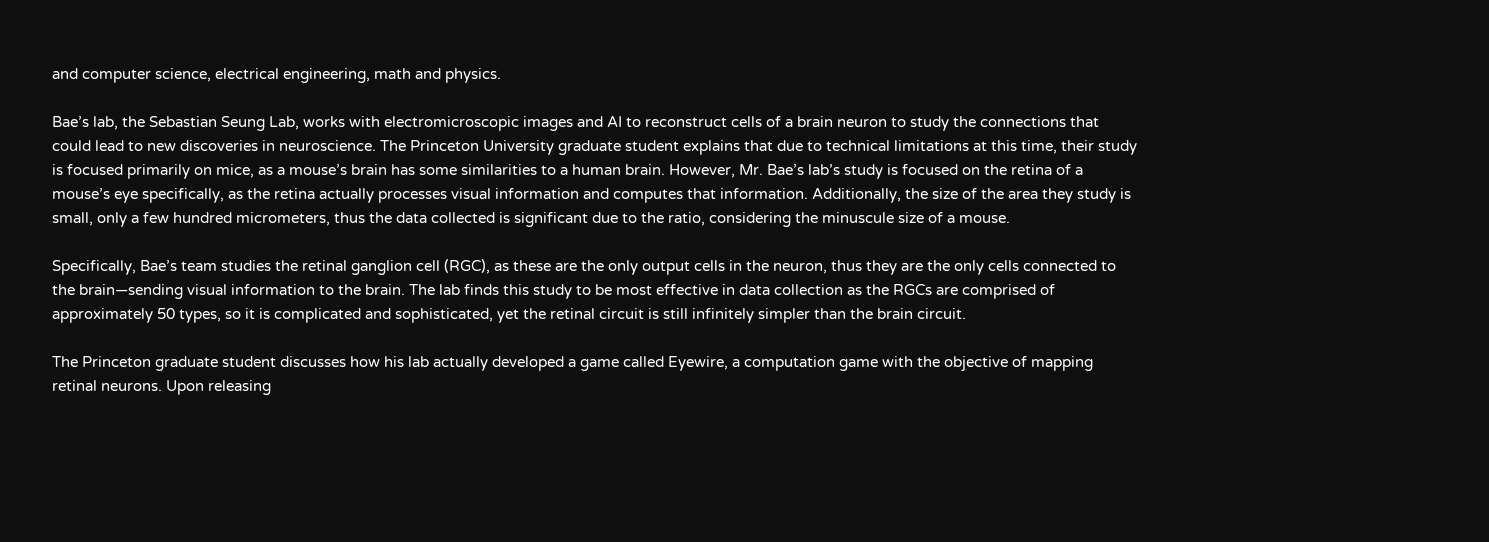and computer science, electrical engineering, math and physics.

Bae’s lab, the Sebastian Seung Lab, works with electromicroscopic images and AI to reconstruct cells of a brain neuron to study the connections that could lead to new discoveries in neuroscience. The Princeton University graduate student explains that due to technical limitations at this time, their study is focused primarily on mice, as a mouse’s brain has some similarities to a human brain. However, Mr. Bae’s lab’s study is focused on the retina of a mouse’s eye specifically, as the retina actually processes visual information and computes that information. Additionally, the size of the area they study is small, only a few hundred micrometers, thus the data collected is significant due to the ratio, considering the minuscule size of a mouse.

Specifically, Bae’s team studies the retinal ganglion cell (RGC), as these are the only output cells in the neuron, thus they are the only cells connected to the brain—sending visual information to the brain. The lab finds this study to be most effective in data collection as the RGCs are comprised of approximately 50 types, so it is complicated and sophisticated, yet the retinal circuit is still infinitely simpler than the brain circuit.

The Princeton graduate student discusses how his lab actually developed a game called Eyewire, a computation game with the objective of mapping retinal neurons. Upon releasing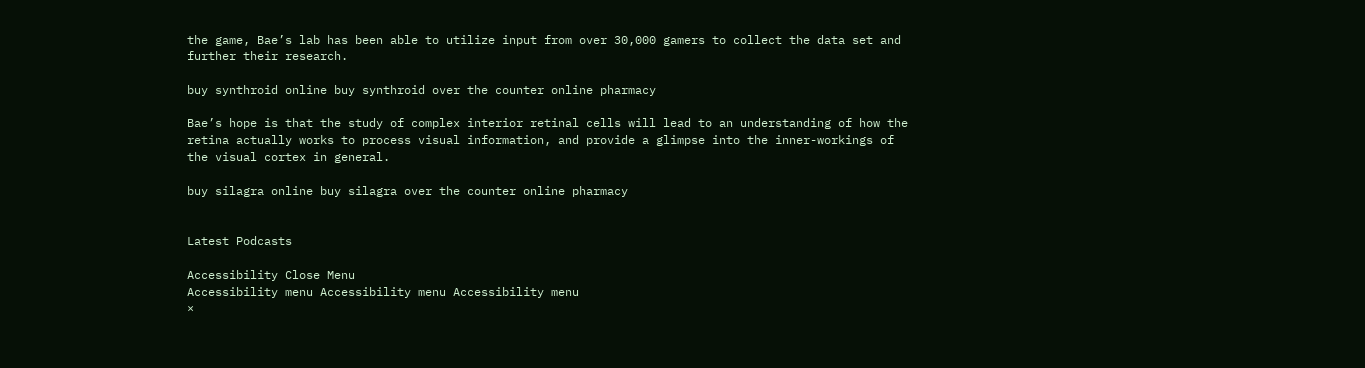the game, Bae’s lab has been able to utilize input from over 30,000 gamers to collect the data set and further their research.

buy synthroid online buy synthroid over the counter online pharmacy

Bae’s hope is that the study of complex interior retinal cells will lead to an understanding of how the retina actually works to process visual information, and provide a glimpse into the inner-workings of the visual cortex in general.

buy silagra online buy silagra over the counter online pharmacy


Latest Podcasts

Accessibility Close Menu
Accessibility menu Accessibility menu Accessibility menu
×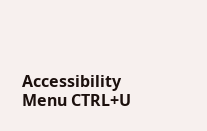Accessibility Menu CTRL+U